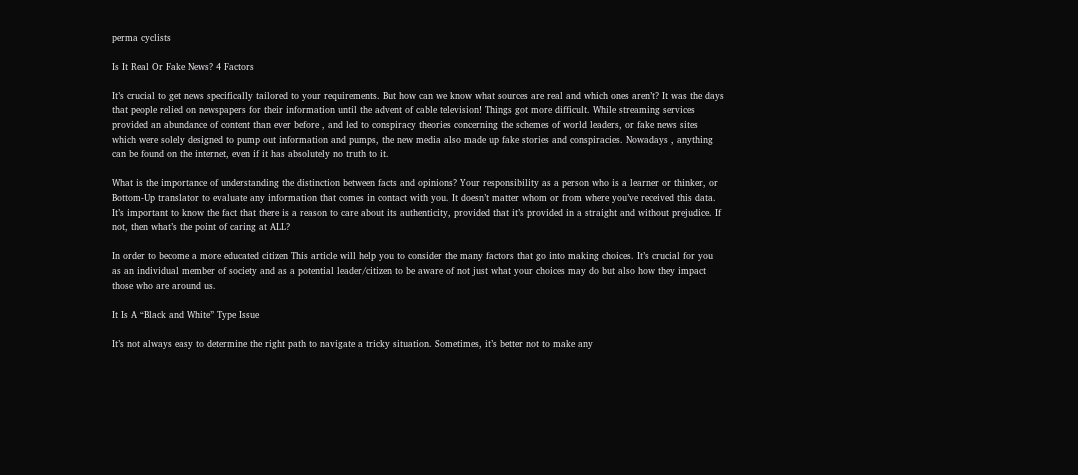perma cyclists

Is It Real Or Fake News? 4 Factors

It’s crucial to get news specifically tailored to your requirements. But how can we know what sources are real and which ones aren’t? It was the days that people relied on newspapers for their information until the advent of cable television! Things got more difficult. While streaming services provided an abundance of content than ever before , and led to conspiracy theories concerning the schemes of world leaders, or fake news sites which were solely designed to pump out information and pumps, the new media also made up fake stories and conspiracies. Nowadays , anything can be found on the internet, even if it has absolutely no truth to it.

What is the importance of understanding the distinction between facts and opinions? Your responsibility as a person who is a learner or thinker, or Bottom-Up translator to evaluate any information that comes in contact with you. It doesn’t matter whom or from where you’ve received this data. It’s important to know the fact that there is a reason to care about its authenticity, provided that it’s provided in a straight and without prejudice. If not, then what’s the point of caring at ALL?

In order to become a more educated citizen This article will help you to consider the many factors that go into making choices. It’s crucial for you as an individual member of society and as a potential leader/citizen to be aware of not just what your choices may do but also how they impact those who are around us.

It Is A “Black and White” Type Issue

It’s not always easy to determine the right path to navigate a tricky situation. Sometimes, it’s better not to make any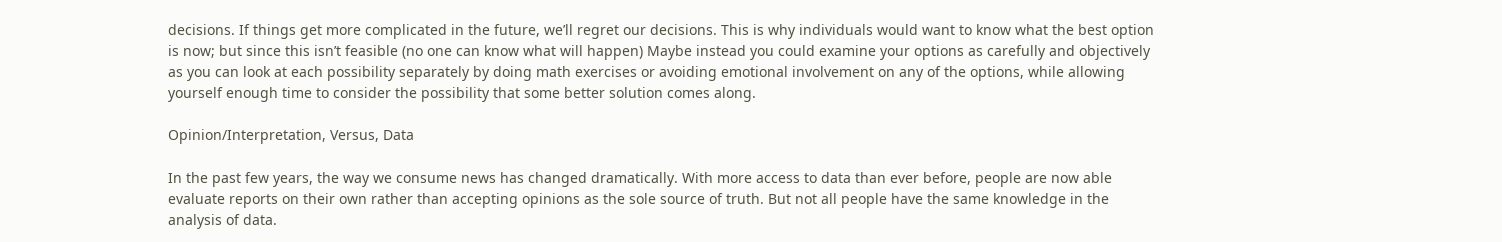decisions. If things get more complicated in the future, we’ll regret our decisions. This is why individuals would want to know what the best option is now; but since this isn’t feasible (no one can know what will happen) Maybe instead you could examine your options as carefully and objectively as you can look at each possibility separately by doing math exercises or avoiding emotional involvement on any of the options, while allowing yourself enough time to consider the possibility that some better solution comes along.

Opinion/Interpretation, Versus, Data

In the past few years, the way we consume news has changed dramatically. With more access to data than ever before, people are now able evaluate reports on their own rather than accepting opinions as the sole source of truth. But not all people have the same knowledge in the analysis of data.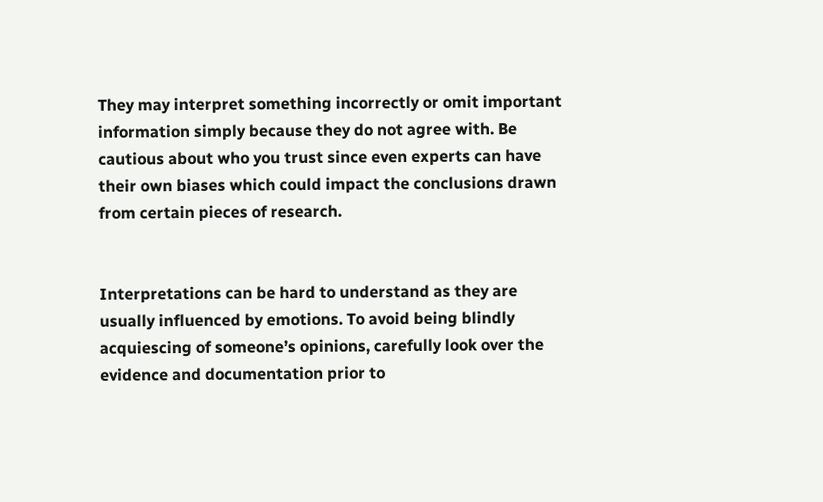They may interpret something incorrectly or omit important information simply because they do not agree with. Be cautious about who you trust since even experts can have their own biases which could impact the conclusions drawn from certain pieces of research.


Interpretations can be hard to understand as they are usually influenced by emotions. To avoid being blindly acquiescing of someone’s opinions, carefully look over the evidence and documentation prior to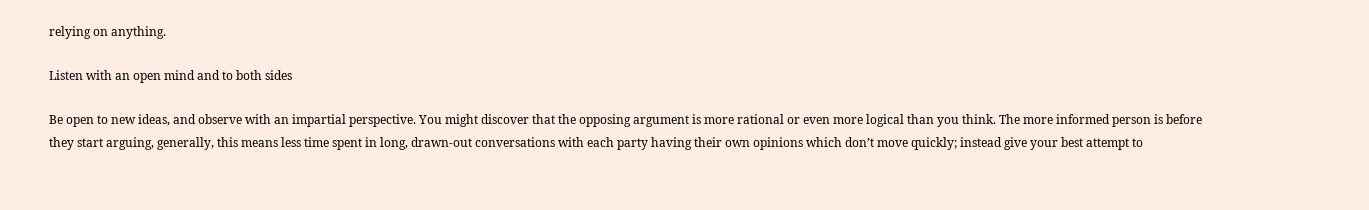relying on anything.

Listen with an open mind and to both sides

Be open to new ideas, and observe with an impartial perspective. You might discover that the opposing argument is more rational or even more logical than you think. The more informed person is before they start arguing, generally, this means less time spent in long, drawn-out conversations with each party having their own opinions which don’t move quickly; instead give your best attempt to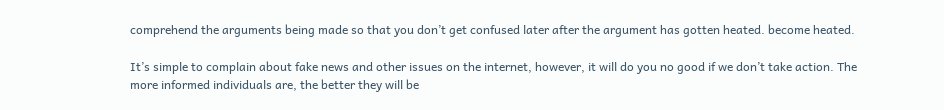comprehend the arguments being made so that you don’t get confused later after the argument has gotten heated. become heated.

It’s simple to complain about fake news and other issues on the internet, however, it will do you no good if we don’t take action. The more informed individuals are, the better they will be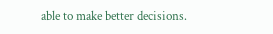able to make better decisions.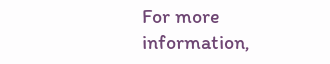For more information,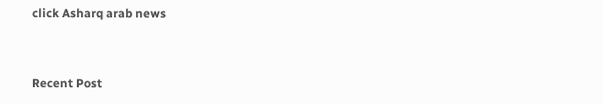click Asharq arab news


Recent Post